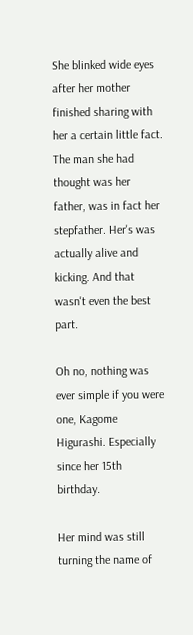She blinked wide eyes after her mother finished sharing with her a certain little fact. The man she had thought was her father, was in fact her stepfather. Her's was actually alive and kicking. And that wasn't even the best part.

Oh no, nothing was ever simple if you were one, Kagome Higurashi. Especially since her 15th birthday.

Her mind was still turning the name of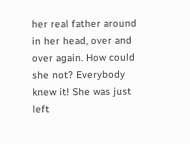her real father around in her head, over and over again. How could she not? Everybody knew it! She was just left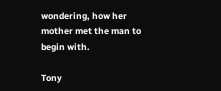wondering, how her mother met the man to begin with.

Tony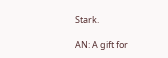Stark.

AN: A gift for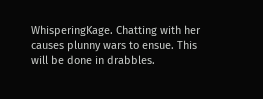WhisperingKage. Chatting with her causes plunny wars to ensue. This will be done in drabbles.